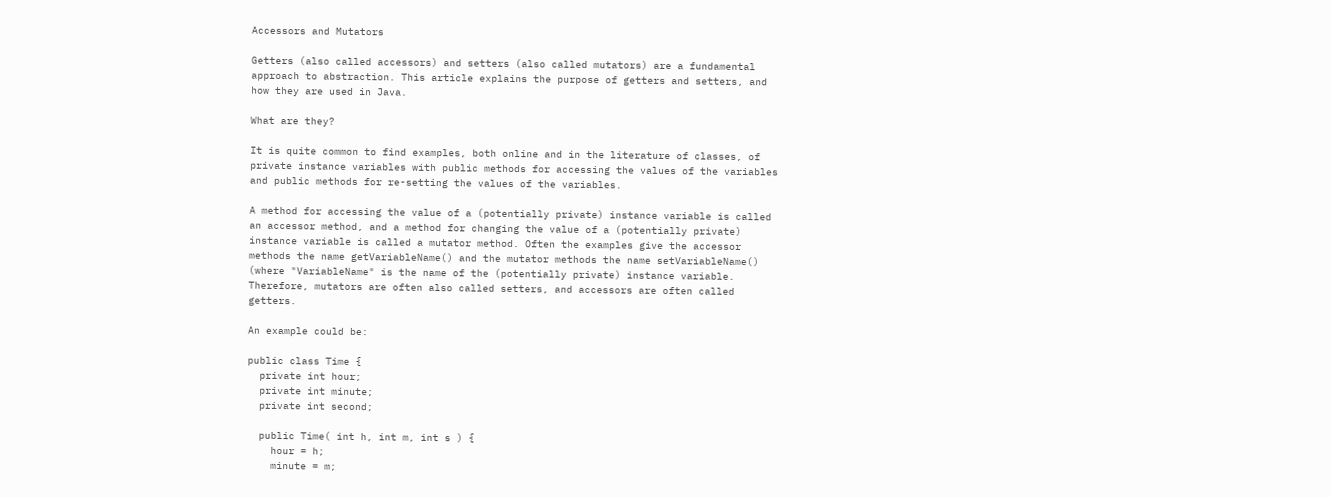Accessors and Mutators

Getters (also called accessors) and setters (also called mutators) are a fundamental approach to abstraction. This article explains the purpose of getters and setters, and how they are used in Java.

What are they?

It is quite common to find examples, both online and in the literature of classes, of private instance variables with public methods for accessing the values of the variables and public methods for re-setting the values of the variables.

A method for accessing the value of a (potentially private) instance variable is called an accessor method, and a method for changing the value of a (potentially private) instance variable is called a mutator method. Often the examples give the accessor methods the name getVariableName() and the mutator methods the name setVariableName() (where "VariableName" is the name of the (potentially private) instance variable. Therefore, mutators are often also called setters, and accessors are often called getters.

An example could be:

public class Time {
  private int hour;
  private int minute;
  private int second;

  public Time( int h, int m, int s ) {
    hour = h;
    minute = m;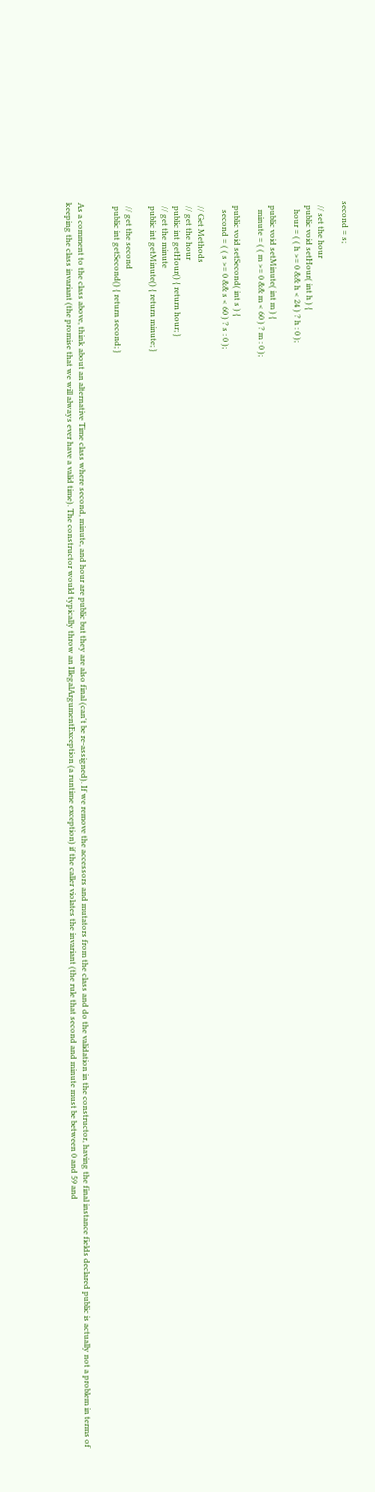second = s;

  // set the hour
  public void setHour( int h ) {
    hour = ( ( h >= 0 && h < 24 ) ? h : 0 );

  public void setMinute( int m ) {
    minute = ( ( m >= 0 && m < 60 ) ? m : 0 );

  public void setSecond( int s ) {
    second = ( ( s >= 0 && s < 60 ) ? s : 0 );

  // Get Methods
  // get the hour
  public int getHour() { return hour; }
  // get the minute
  public int getMinute() { return minute; }

  // get the second
  public int getSecond() { return second; }


As a comment to the class above, think about an alternative Time class where second, minute, and hour are public but they are also final (can't be re-assigned). If we remove the accessors and mutators from the class and do the validation in the constructor, having the final instance fields declared public is actually not a problem in terms of keeping the class invariant (the promise that we will always ever have a valid time). The constructor would typically throw an IllegalArgumentException (a runtime exception) if the caller violates the invariant (the rule that second and minute must be between 0 and 59 and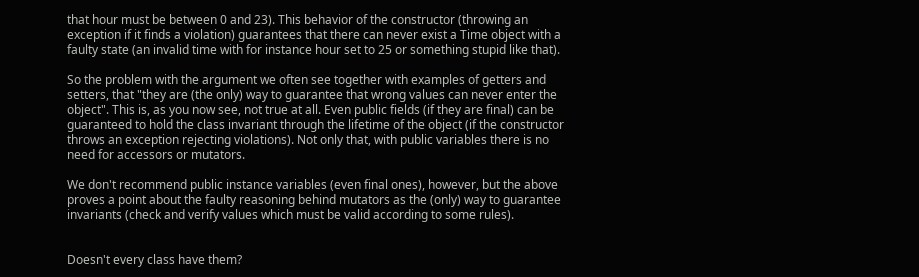that hour must be between 0 and 23). This behavior of the constructor (throwing an exception if it finds a violation) guarantees that there can never exist a Time object with a faulty state (an invalid time with for instance hour set to 25 or something stupid like that).

So the problem with the argument we often see together with examples of getters and setters, that "they are (the only) way to guarantee that wrong values can never enter the object". This is, as you now see, not true at all. Even public fields (if they are final) can be guaranteed to hold the class invariant through the lifetime of the object (if the constructor throws an exception rejecting violations). Not only that, with public variables there is no need for accessors or mutators.

We don't recommend public instance variables (even final ones), however, but the above proves a point about the faulty reasoning behind mutators as the (only) way to guarantee invariants (check and verify values which must be valid according to some rules).


Doesn't every class have them?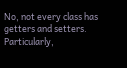No, not every class has getters and setters. Particularly,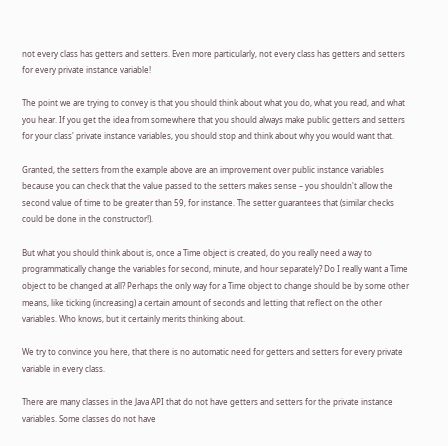not every class has getters and setters. Even more particularly, not every class has getters and setters for every private instance variable!

The point we are trying to convey is that you should think about what you do, what you read, and what you hear. If you get the idea from somewhere that you should always make public getters and setters for your class' private instance variables, you should stop and think about why you would want that.

Granted, the setters from the example above are an improvement over public instance variables because you can check that the value passed to the setters makes sense – you shouldn't allow the second value of time to be greater than 59, for instance. The setter guarantees that (similar checks could be done in the constructor!).

But what you should think about is, once a Time object is created, do you really need a way to programmatically change the variables for second, minute, and hour separately? Do I really want a Time object to be changed at all? Perhaps the only way for a Time object to change should be by some other means, like ticking (increasing) a certain amount of seconds and letting that reflect on the other variables. Who knows, but it certainly merits thinking about.

We try to convince you here, that there is no automatic need for getters and setters for every private variable in every class.

There are many classes in the Java API that do not have getters and setters for the private instance variables. Some classes do not have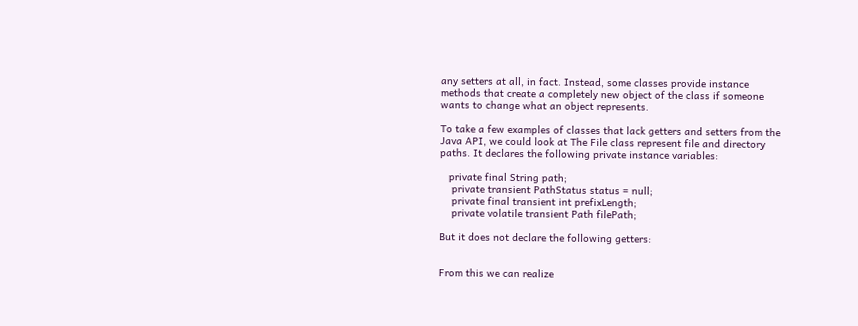any setters at all, in fact. Instead, some classes provide instance methods that create a completely new object of the class if someone wants to change what an object represents.

To take a few examples of classes that lack getters and setters from the Java API, we could look at The File class represent file and directory paths. It declares the following private instance variables:

   private final String path;
    private transient PathStatus status = null;
    private final transient int prefixLength;
    private volatile transient Path filePath;

But it does not declare the following getters:


From this we can realize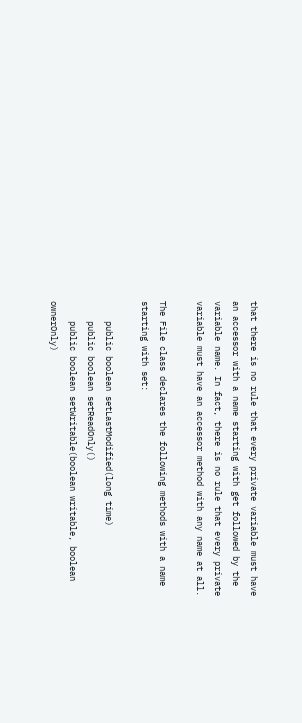that there is no rule that every private variable must have an accessor with a name starting with get followed by the variable name. In fact, there is no rule that every private variable must have an accessor method with any name at all.

The File class declares the following methods with a name starting with set:

    public boolean setLastModified(long time)
    public boolean setReadOnly()
    public boolean setWritable(boolean writable, boolean ownerOnly)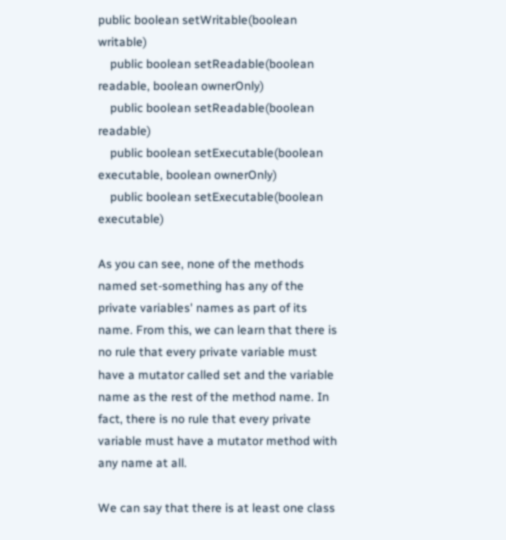public boolean setWritable(boolean writable)
    public boolean setReadable(boolean readable, boolean ownerOnly)
    public boolean setReadable(boolean readable)
    public boolean setExecutable(boolean executable, boolean ownerOnly)
    public boolean setExecutable(boolean executable)

As you can see, none of the methods named set-something has any of the private variables' names as part of its name. From this, we can learn that there is no rule that every private variable must have a mutator called set and the variable name as the rest of the method name. In fact, there is no rule that every private variable must have a mutator method with any name at all.

We can say that there is at least one class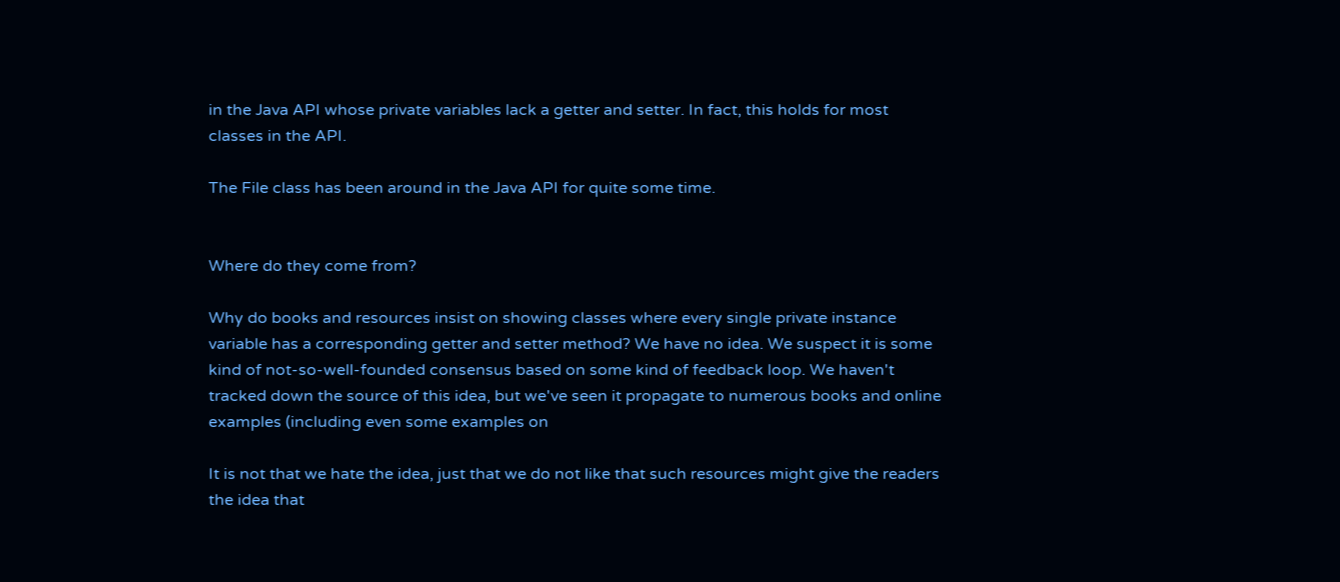in the Java API whose private variables lack a getter and setter. In fact, this holds for most classes in the API.

The File class has been around in the Java API for quite some time.


Where do they come from?

Why do books and resources insist on showing classes where every single private instance variable has a corresponding getter and setter method? We have no idea. We suspect it is some kind of not-so-well-founded consensus based on some kind of feedback loop. We haven't tracked down the source of this idea, but we've seen it propagate to numerous books and online examples (including even some examples on

It is not that we hate the idea, just that we do not like that such resources might give the readers the idea that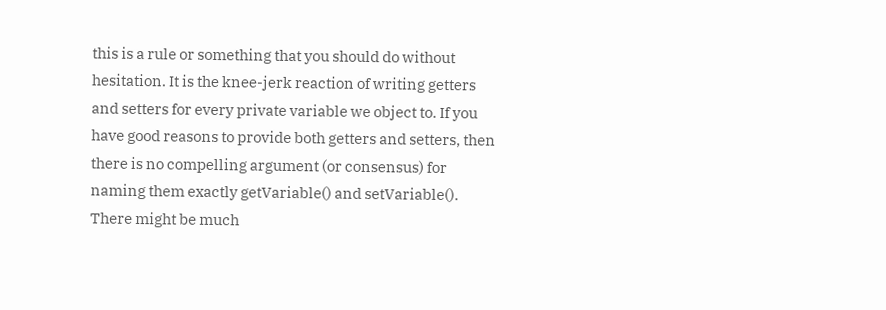this is a rule or something that you should do without hesitation. It is the knee-jerk reaction of writing getters and setters for every private variable we object to. If you have good reasons to provide both getters and setters, then there is no compelling argument (or consensus) for naming them exactly getVariable() and setVariable(). There might be much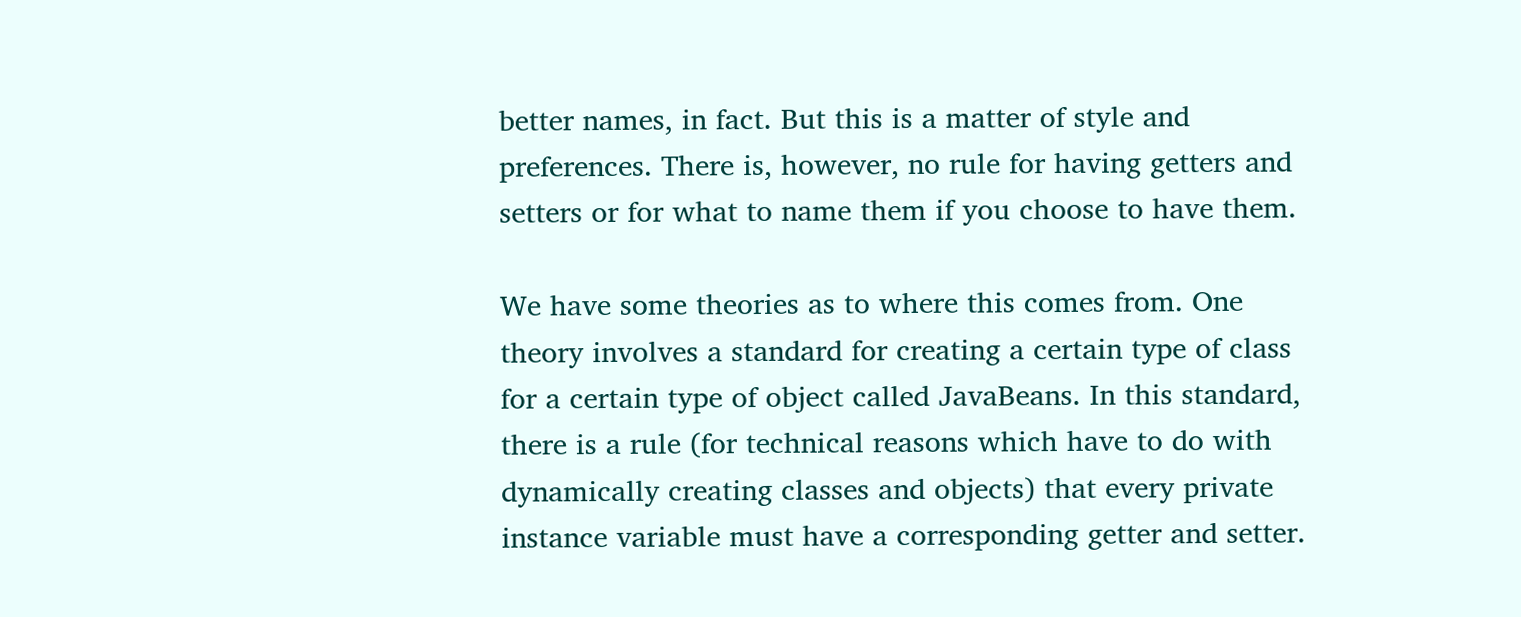better names, in fact. But this is a matter of style and preferences. There is, however, no rule for having getters and setters or for what to name them if you choose to have them.

We have some theories as to where this comes from. One theory involves a standard for creating a certain type of class for a certain type of object called JavaBeans. In this standard, there is a rule (for technical reasons which have to do with dynamically creating classes and objects) that every private instance variable must have a corresponding getter and setter.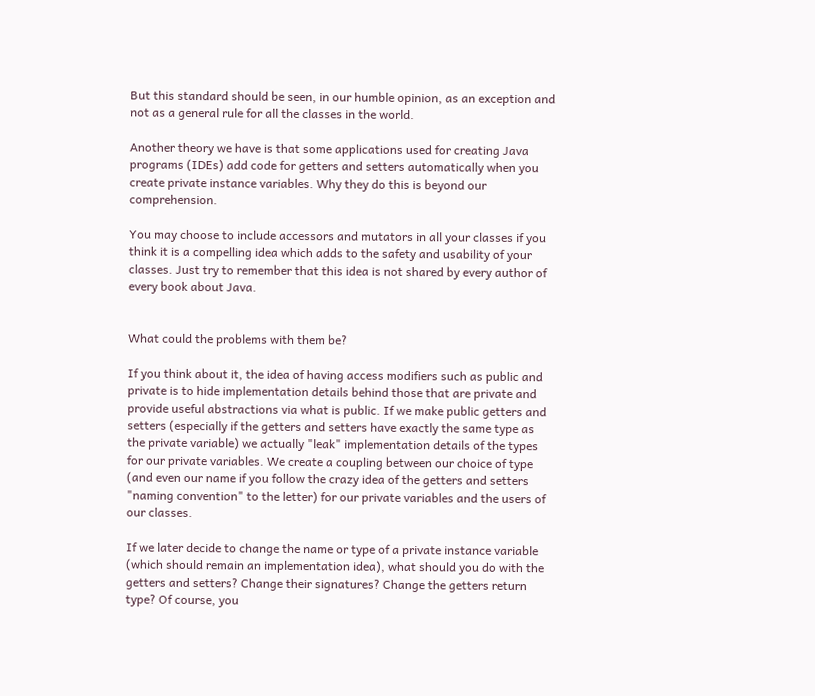But this standard should be seen, in our humble opinion, as an exception and not as a general rule for all the classes in the world.

Another theory we have is that some applications used for creating Java programs (IDEs) add code for getters and setters automatically when you create private instance variables. Why they do this is beyond our comprehension.

You may choose to include accessors and mutators in all your classes if you think it is a compelling idea which adds to the safety and usability of your classes. Just try to remember that this idea is not shared by every author of every book about Java.


What could the problems with them be?

If you think about it, the idea of having access modifiers such as public and private is to hide implementation details behind those that are private and provide useful abstractions via what is public. If we make public getters and setters (especially if the getters and setters have exactly the same type as the private variable) we actually "leak" implementation details of the types for our private variables. We create a coupling between our choice of type (and even our name if you follow the crazy idea of the getters and setters "naming convention" to the letter) for our private variables and the users of our classes.

If we later decide to change the name or type of a private instance variable (which should remain an implementation idea), what should you do with the getters and setters? Change their signatures? Change the getters return type? Of course, you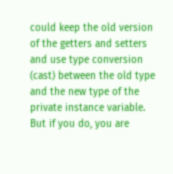could keep the old version of the getters and setters and use type conversion (cast) between the old type and the new type of the private instance variable. But if you do, you are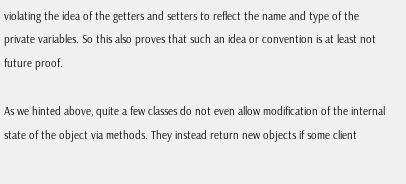violating the idea of the getters and setters to reflect the name and type of the private variables. So this also proves that such an idea or convention is at least not future proof.

As we hinted above, quite a few classes do not even allow modification of the internal state of the object via methods. They instead return new objects if some client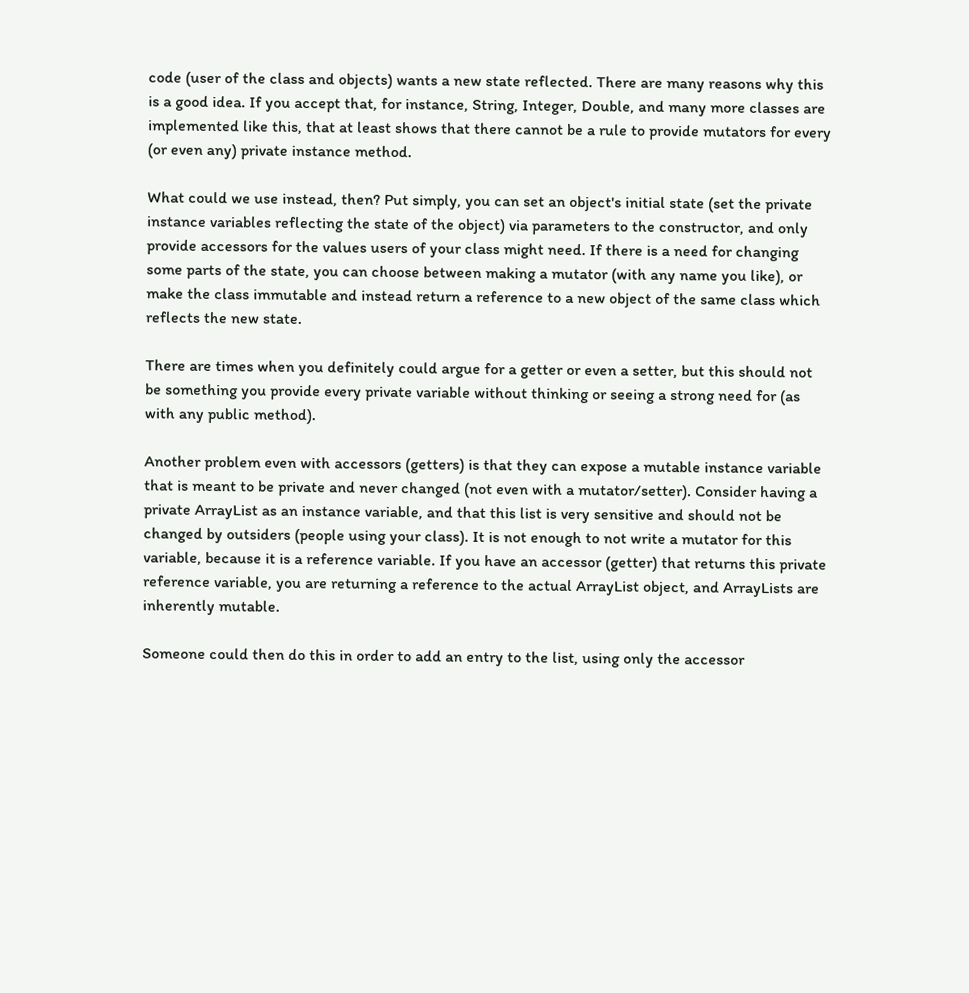code (user of the class and objects) wants a new state reflected. There are many reasons why this is a good idea. If you accept that, for instance, String, Integer, Double, and many more classes are implemented like this, that at least shows that there cannot be a rule to provide mutators for every (or even any) private instance method.

What could we use instead, then? Put simply, you can set an object's initial state (set the private instance variables reflecting the state of the object) via parameters to the constructor, and only provide accessors for the values users of your class might need. If there is a need for changing some parts of the state, you can choose between making a mutator (with any name you like), or make the class immutable and instead return a reference to a new object of the same class which reflects the new state.

There are times when you definitely could argue for a getter or even a setter, but this should not be something you provide every private variable without thinking or seeing a strong need for (as with any public method).

Another problem even with accessors (getters) is that they can expose a mutable instance variable that is meant to be private and never changed (not even with a mutator/setter). Consider having a private ArrayList as an instance variable, and that this list is very sensitive and should not be changed by outsiders (people using your class). It is not enough to not write a mutator for this variable, because it is a reference variable. If you have an accessor (getter) that returns this private reference variable, you are returning a reference to the actual ArrayList object, and ArrayLists are inherently mutable.

Someone could then do this in order to add an entry to the list, using only the accessor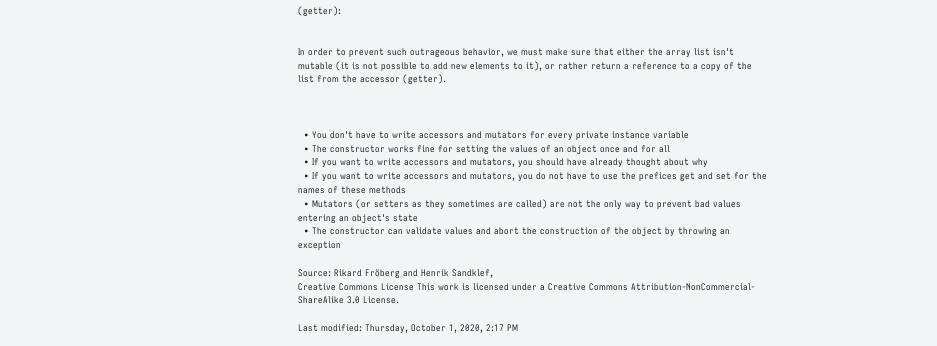(getter):


In order to prevent such outrageous behavior, we must make sure that either the array list isn't mutable (it is not possible to add new elements to it), or rather return a reference to a copy of the list from the accessor (getter).



  • You don't have to write accessors and mutators for every private instance variable
  • The constructor works fine for setting the values of an object once and for all
  • If you want to write accessors and mutators, you should have already thought about why
  • If you want to write accessors and mutators, you do not have to use the prefices get and set for the names of these methods
  • Mutators (or setters as they sometimes are called) are not the only way to prevent bad values entering an object's state
  • The constructor can validate values and abort the construction of the object by throwing an exception

Source: Rikard Fröberg and Henrik Sandklef,
Creative Commons License This work is licensed under a Creative Commons Attribution-NonCommercial-ShareAlike 3.0 License.

Last modified: Thursday, October 1, 2020, 2:17 PM